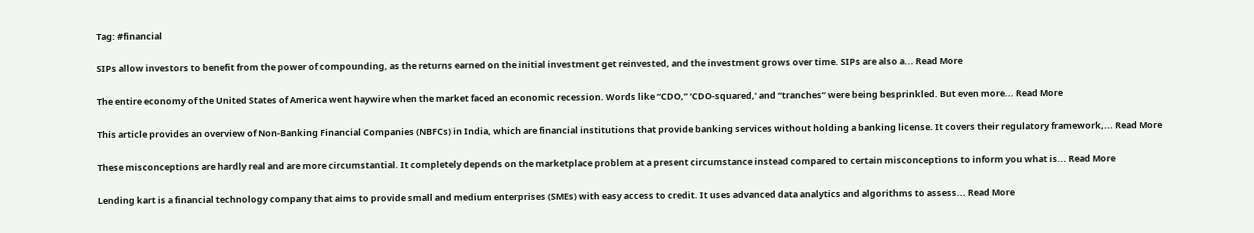Tag: #financial

SIPs allow investors to benefit from the power of compounding, as the returns earned on the initial investment get reinvested, and the investment grows over time. SIPs are also a... Read More

The entire economy of the United States of America went haywire when the market faced an economic recession. Words like “CDO,” ‘CDO-squared,’ and “tranches” were being besprinkled. But even more... Read More

This article provides an overview of Non-Banking Financial Companies (NBFCs) in India, which are financial institutions that provide banking services without holding a banking license. It covers their regulatory framework,... Read More

These misconceptions are hardly real and are more circumstantial. It completely depends on the marketplace problem at a present circumstance instead compared to certain misconceptions to inform you what is... Read More

Lending kart is a financial technology company that aims to provide small and medium enterprises (SMEs) with easy access to credit. It uses advanced data analytics and algorithms to assess... Read More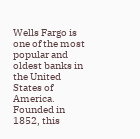Wells Fargo is one of the most popular and oldest banks in the United States of America. Founded in 1852, this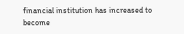financial institution has increased to become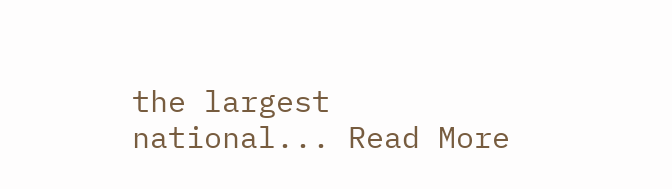the largest national... Read More